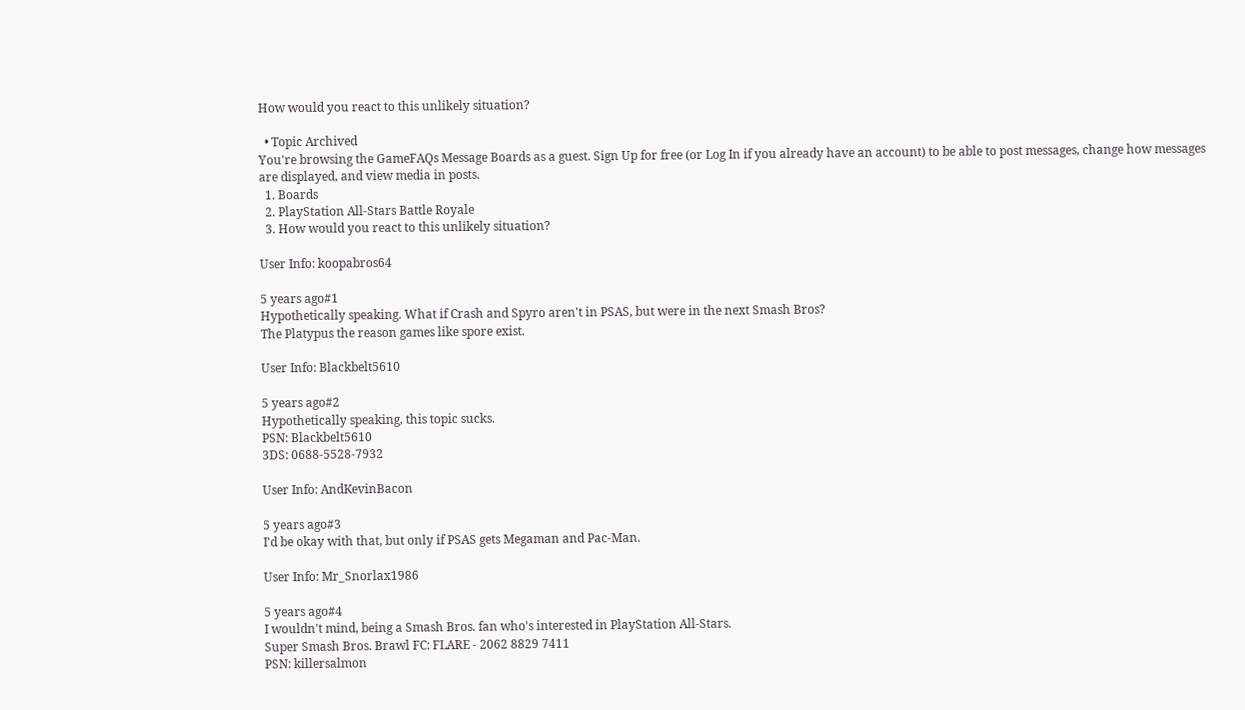How would you react to this unlikely situation?

  • Topic Archived
You're browsing the GameFAQs Message Boards as a guest. Sign Up for free (or Log In if you already have an account) to be able to post messages, change how messages are displayed, and view media in posts.
  1. Boards
  2. PlayStation All-Stars Battle Royale
  3. How would you react to this unlikely situation?

User Info: koopabros64

5 years ago#1
Hypothetically speaking. What if Crash and Spyro aren't in PSAS, but were in the next Smash Bros?
The Platypus the reason games like spore exist.

User Info: Blackbelt5610

5 years ago#2
Hypothetically speaking, this topic sucks.
PSN: Blackbelt5610
3DS: 0688-5528-7932

User Info: AndKevinBacon

5 years ago#3
I'd be okay with that, but only if PSAS gets Megaman and Pac-Man.

User Info: Mr_Snorlax1986

5 years ago#4
I wouldn't mind, being a Smash Bros. fan who's interested in PlayStation All-Stars.
Super Smash Bros. Brawl FC: FLARE - 2062 8829 7411
PSN: killersalmon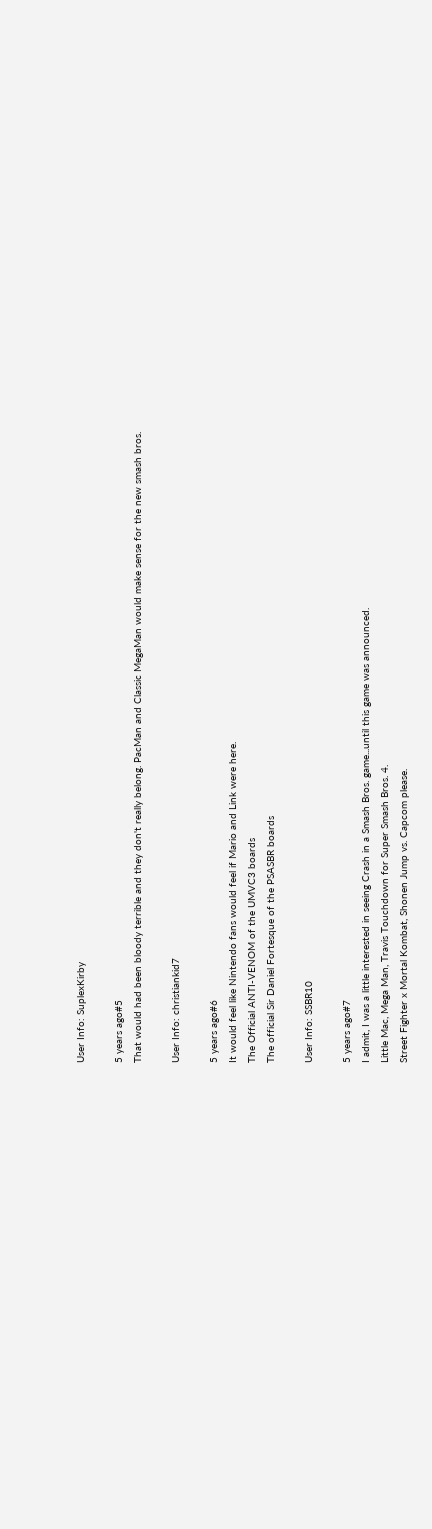User Info: SuplexKirby

5 years ago#5
That would had been bloody terrible and they don't really belong. PacMan and Classic MegaMan would make sense for the new smash bros.

User Info: christiankid7

5 years ago#6
It would feel like Nintendo fans would feel if Mario and Link were here.
The Official ANTI-VENOM of the UMVC3 boards
The official Sir Daniel Fortesque of the PSASBR boards

User Info: SSBR10

5 years ago#7
I admit, I was a little interested in seeing Crash in a Smash Bros. game...until this game was announced.
Little Mac, Mega Man, Travis Touchdown for Super Smash Bros. 4.
Street Fighter x Mortal Kombat, Shonen Jump vs. Capcom please.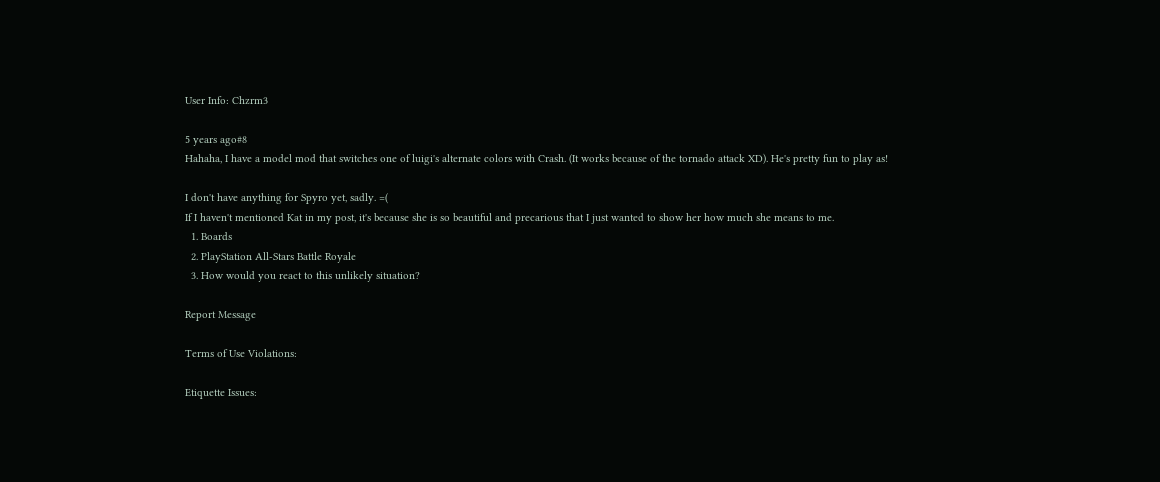User Info: Chzrm3

5 years ago#8
Hahaha, I have a model mod that switches one of luigi's alternate colors with Crash. (It works because of the tornado attack XD). He's pretty fun to play as!

I don't have anything for Spyro yet, sadly. =(
If I haven't mentioned Kat in my post, it's because she is so beautiful and precarious that I just wanted to show her how much she means to me.
  1. Boards
  2. PlayStation All-Stars Battle Royale
  3. How would you react to this unlikely situation?

Report Message

Terms of Use Violations:

Etiquette Issues: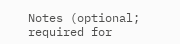Notes (optional; required for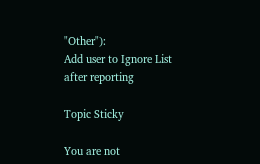"Other"):
Add user to Ignore List after reporting

Topic Sticky

You are not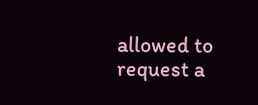allowed to request a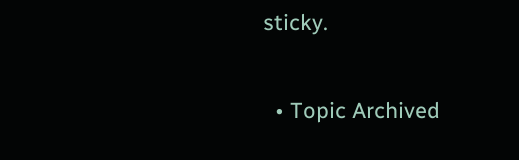sticky.

  • Topic Archived